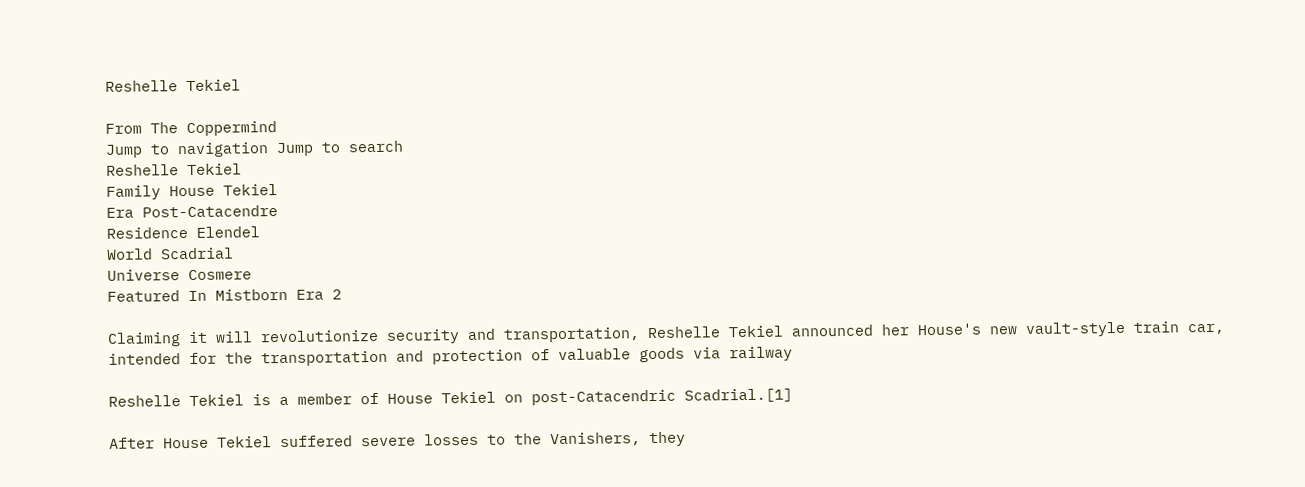Reshelle Tekiel

From The Coppermind
Jump to navigation Jump to search
Reshelle Tekiel
Family House Tekiel
Era Post-Catacendre
Residence Elendel
World Scadrial
Universe Cosmere
Featured In Mistborn Era 2

Claiming it will revolutionize security and transportation, Reshelle Tekiel announced her House's new vault-style train car, intended for the transportation and protection of valuable goods via railway

Reshelle Tekiel is a member of House Tekiel on post-Catacendric Scadrial.[1]

After House Tekiel suffered severe losses to the Vanishers, they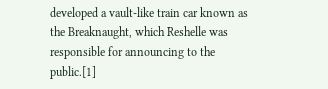developed a vault-like train car known as the Breaknaught, which Reshelle was responsible for announcing to the public.[1]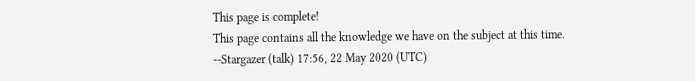This page is complete!
This page contains all the knowledge we have on the subject at this time.
--Stargazer (talk) 17:56, 22 May 2020 (UTC)